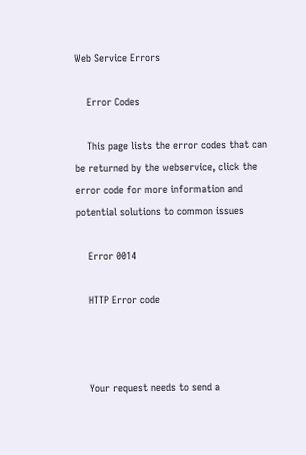Web Service Errors

    Error Codes

    This page lists the error codes that can be returned by the webservice, click the error code for more information and potential solutions to common issues

    Error 0014

    HTTP Error code



    Your request needs to send a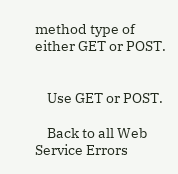method type of either GET or POST.


    Use GET or POST.

    Back to all Web Service Errors